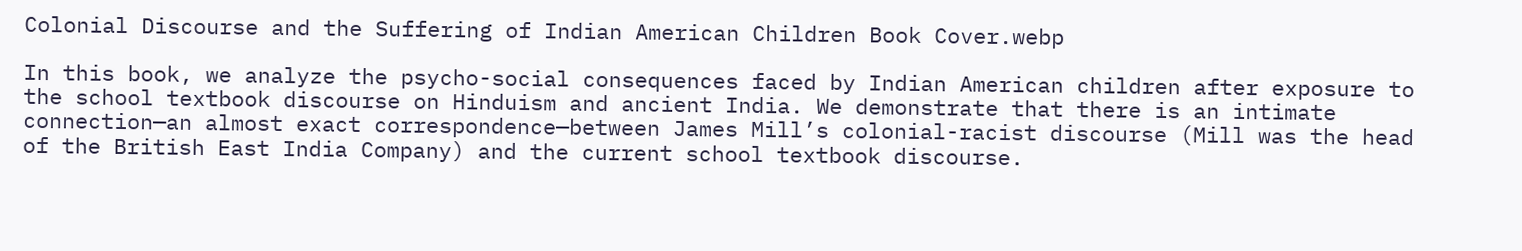Colonial Discourse and the Suffering of Indian American Children Book Cover.webp

In this book, we analyze the psycho-social consequences faced by Indian American children after exposure to the school textbook discourse on Hinduism and ancient India. We demonstrate that there is an intimate connection—an almost exact correspondence—between James Mill’s colonial-racist discourse (Mill was the head of the British East India Company) and the current school textbook discourse.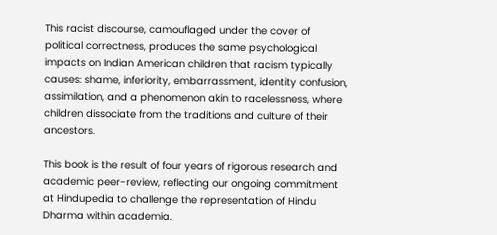This racist discourse, camouflaged under the cover of political correctness, produces the same psychological impacts on Indian American children that racism typically causes: shame, inferiority, embarrassment, identity confusion, assimilation, and a phenomenon akin to racelessness, where children dissociate from the traditions and culture of their ancestors.

This book is the result of four years of rigorous research and academic peer-review, reflecting our ongoing commitment at Hindupedia to challenge the representation of Hindu Dharma within academia.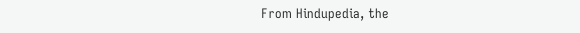From Hindupedia, the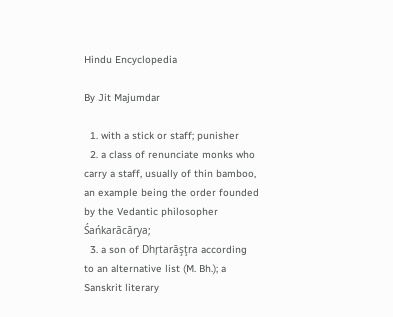Hindu Encyclopedia

By Jit Majumdar

  1. with a stick or staff; punisher
  2. a class of renunciate monks who carry a staff, usually of thin bamboo, an example being the order founded by the Vedantic philosopher Śańkarācārya;
  3. a son of Dhŗtarāşţra according to an alternative list (M. Bh.); a Sanskrit literary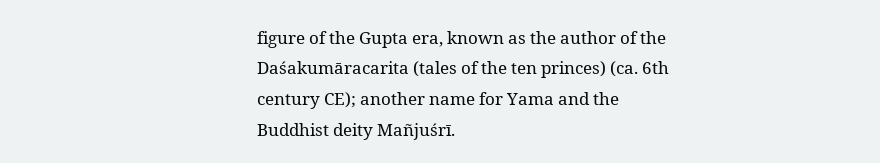figure of the Gupta era, known as the author of the Daśakumāracarita (tales of the ten princes) (ca. 6th century CE); another name for Yama and the Buddhist deity Mañjuśrī.